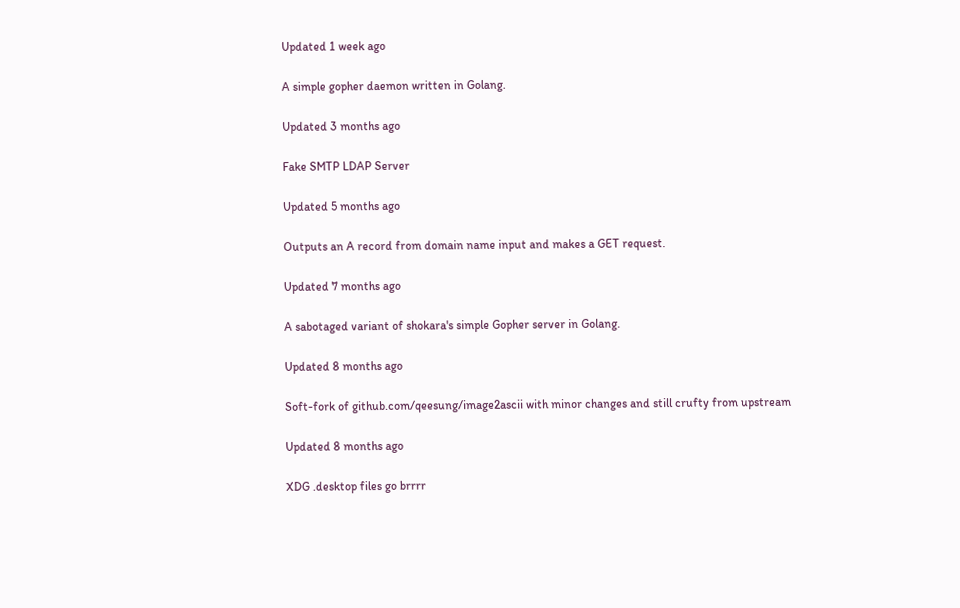Updated 1 week ago

A simple gopher daemon written in Golang.

Updated 3 months ago

Fake SMTP LDAP Server

Updated 5 months ago

Outputs an A record from domain name input and makes a GET request.

Updated 7 months ago

A sabotaged variant of shokara's simple Gopher server in Golang.

Updated 8 months ago

Soft-fork of github.com/qeesung/image2ascii with minor changes and still crufty from upstream

Updated 8 months ago

XDG .desktop files go brrrr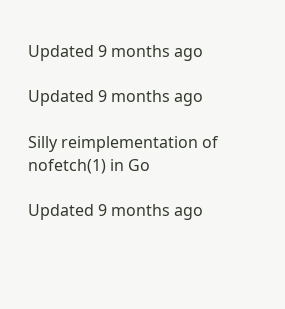Updated 9 months ago

Updated 9 months ago

Silly reimplementation of nofetch(1) in Go

Updated 9 months ago